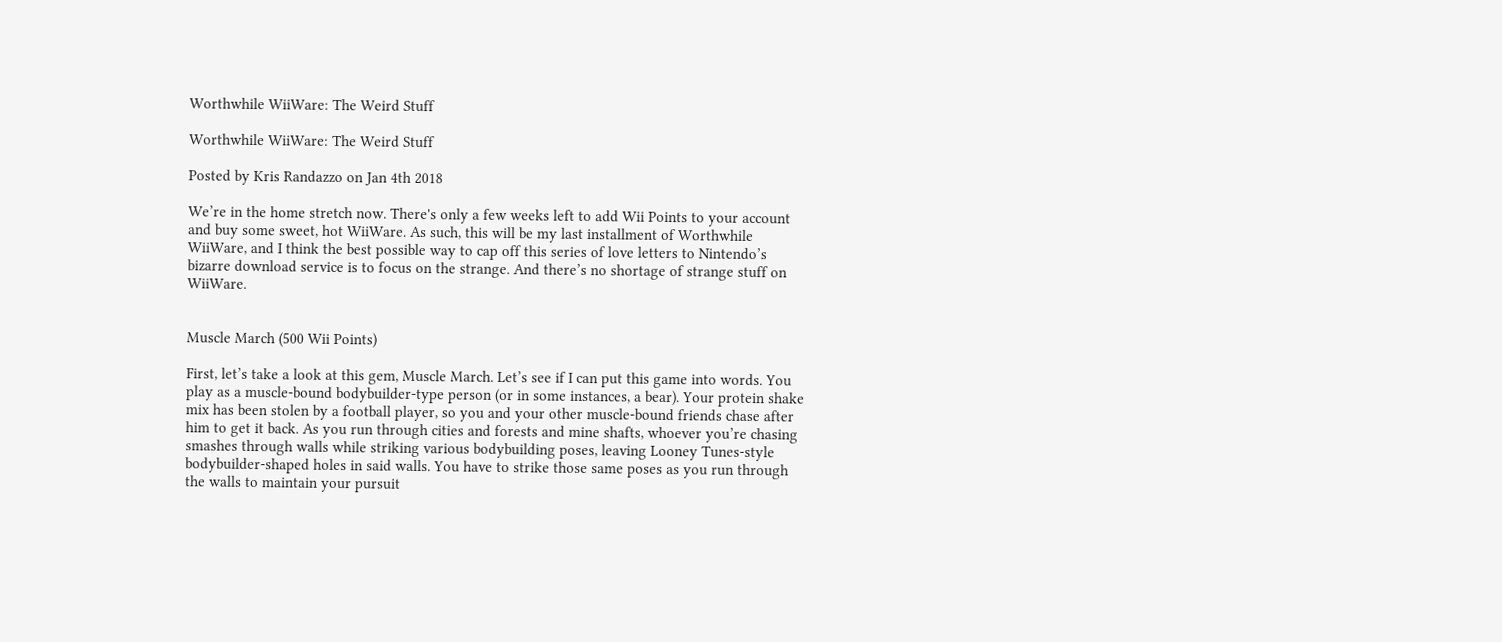Worthwhile WiiWare: The Weird Stuff

Worthwhile WiiWare: The Weird Stuff

Posted by Kris Randazzo on Jan 4th 2018

We’re in the home stretch now. There's only a few weeks left to add Wii Points to your account and buy some sweet, hot WiiWare. As such, this will be my last installment of Worthwhile WiiWare, and I think the best possible way to cap off this series of love letters to Nintendo’s bizarre download service is to focus on the strange. And there’s no shortage of strange stuff on WiiWare.


Muscle March (500 Wii Points)

First, let’s take a look at this gem, Muscle March. Let’s see if I can put this game into words. You play as a muscle-bound bodybuilder-type person (or in some instances, a bear). Your protein shake mix has been stolen by a football player, so you and your other muscle-bound friends chase after him to get it back. As you run through cities and forests and mine shafts, whoever you’re chasing smashes through walls while striking various bodybuilding poses, leaving Looney Tunes-style bodybuilder-shaped holes in said walls. You have to strike those same poses as you run through the walls to maintain your pursuit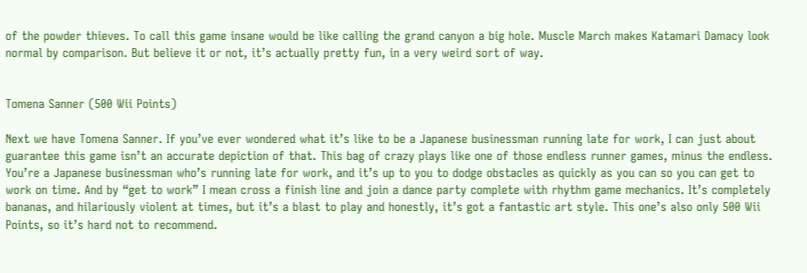of the powder thieves. To call this game insane would be like calling the grand canyon a big hole. Muscle March makes Katamari Damacy look normal by comparison. But believe it or not, it’s actually pretty fun, in a very weird sort of way.


Tomena Sanner (500 Wii Points)

Next we have Tomena Sanner. If you’ve ever wondered what it’s like to be a Japanese businessman running late for work, I can just about guarantee this game isn’t an accurate depiction of that. This bag of crazy plays like one of those endless runner games, minus the endless. You’re a Japanese businessman who’s running late for work, and it’s up to you to dodge obstacles as quickly as you can so you can get to work on time. And by “get to work” I mean cross a finish line and join a dance party complete with rhythm game mechanics. It’s completely bananas, and hilariously violent at times, but it’s a blast to play and honestly, it’s got a fantastic art style. This one’s also only 500 Wii Points, so it’s hard not to recommend.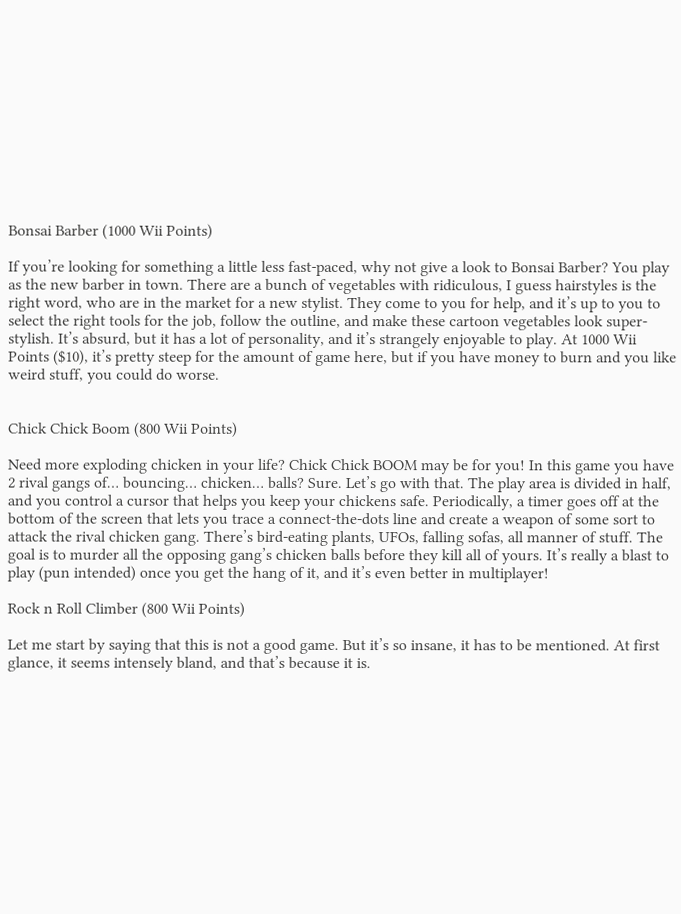Bonsai Barber (1000 Wii Points)

If you’re looking for something a little less fast-paced, why not give a look to Bonsai Barber? You play as the new barber in town. There are a bunch of vegetables with ridiculous, I guess hairstyles is the right word, who are in the market for a new stylist. They come to you for help, and it’s up to you to select the right tools for the job, follow the outline, and make these cartoon vegetables look super-stylish. It’s absurd, but it has a lot of personality, and it’s strangely enjoyable to play. At 1000 Wii Points ($10), it’s pretty steep for the amount of game here, but if you have money to burn and you like weird stuff, you could do worse.


Chick Chick Boom (800 Wii Points)

Need more exploding chicken in your life? Chick Chick BOOM may be for you! In this game you have 2 rival gangs of… bouncing… chicken… balls? Sure. Let’s go with that. The play area is divided in half, and you control a cursor that helps you keep your chickens safe. Periodically, a timer goes off at the bottom of the screen that lets you trace a connect-the-dots line and create a weapon of some sort to attack the rival chicken gang. There’s bird-eating plants, UFOs, falling sofas, all manner of stuff. The goal is to murder all the opposing gang’s chicken balls before they kill all of yours. It’s really a blast to play (pun intended) once you get the hang of it, and it’s even better in multiplayer!

Rock n Roll Climber (800 Wii Points)

Let me start by saying that this is not a good game. But it’s so insane, it has to be mentioned. At first glance, it seems intensely bland, and that’s because it is.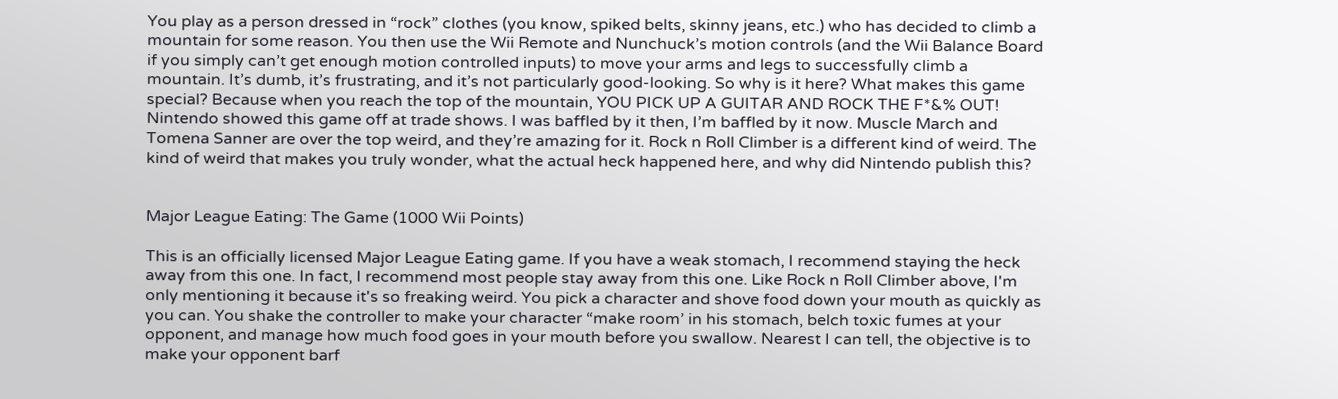You play as a person dressed in “rock” clothes (you know, spiked belts, skinny jeans, etc.) who has decided to climb a mountain for some reason. You then use the Wii Remote and Nunchuck’s motion controls (and the Wii Balance Board if you simply can’t get enough motion controlled inputs) to move your arms and legs to successfully climb a mountain. It’s dumb, it’s frustrating, and it’s not particularly good-looking. So why is it here? What makes this game special? Because when you reach the top of the mountain, YOU PICK UP A GUITAR AND ROCK THE F*&% OUT! Nintendo showed this game off at trade shows. I was baffled by it then, I’m baffled by it now. Muscle March and Tomena Sanner are over the top weird, and they’re amazing for it. Rock n Roll Climber is a different kind of weird. The kind of weird that makes you truly wonder, what the actual heck happened here, and why did Nintendo publish this?


Major League Eating: The Game (1000 Wii Points)

This is an officially licensed Major League Eating game. If you have a weak stomach, I recommend staying the heck away from this one. In fact, I recommend most people stay away from this one. Like Rock n Roll Climber above, I'm only mentioning it because it's so freaking weird. You pick a character and shove food down your mouth as quickly as you can. You shake the controller to make your character “make room’ in his stomach, belch toxic fumes at your opponent, and manage how much food goes in your mouth before you swallow. Nearest I can tell, the objective is to make your opponent barf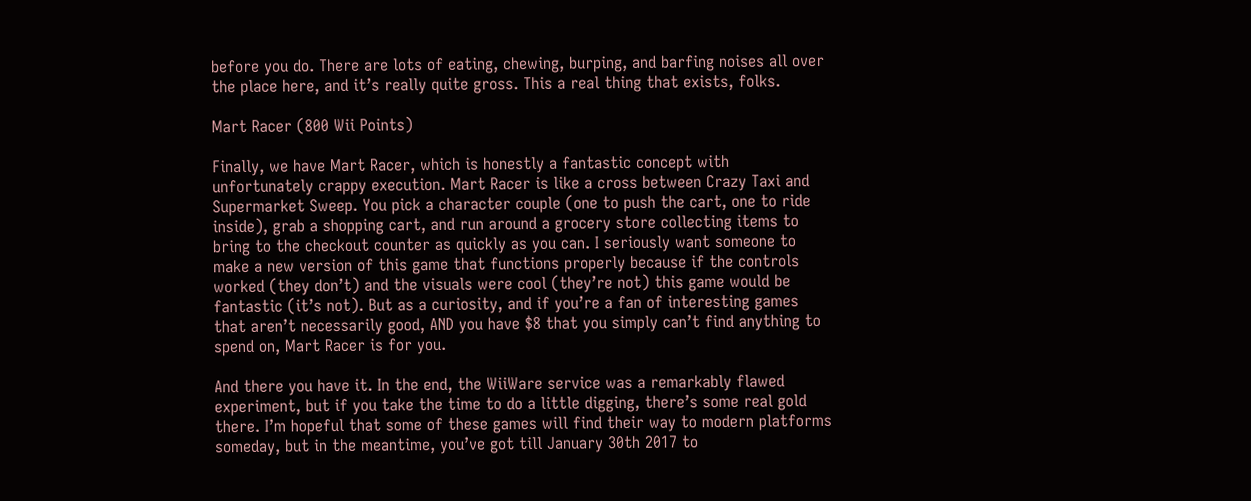before you do. There are lots of eating, chewing, burping, and barfing noises all over the place here, and it’s really quite gross. This a real thing that exists, folks.

Mart Racer (800 Wii Points)

Finally, we have Mart Racer, which is honestly a fantastic concept with unfortunately crappy execution. Mart Racer is like a cross between Crazy Taxi and Supermarket Sweep. You pick a character couple (one to push the cart, one to ride inside), grab a shopping cart, and run around a grocery store collecting items to bring to the checkout counter as quickly as you can. I seriously want someone to make a new version of this game that functions properly because if the controls worked (they don’t) and the visuals were cool (they’re not) this game would be fantastic (it’s not). But as a curiosity, and if you’re a fan of interesting games that aren’t necessarily good, AND you have $8 that you simply can’t find anything to spend on, Mart Racer is for you.

And there you have it. In the end, the WiiWare service was a remarkably flawed experiment, but if you take the time to do a little digging, there’s some real gold there. I’m hopeful that some of these games will find their way to modern platforms someday, but in the meantime, you’ve got till January 30th 2017 to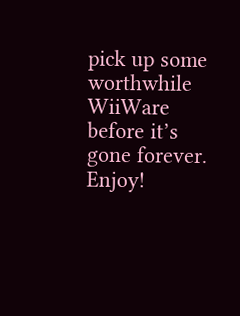pick up some worthwhile WiiWare before it’s gone forever. Enjoy!